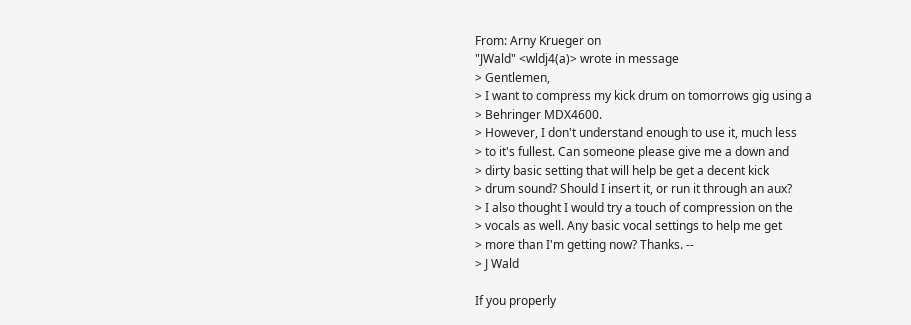From: Arny Krueger on
"JWald" <wldj4(a)> wrote in message
> Gentlemen,
> I want to compress my kick drum on tomorrows gig using a
> Behringer MDX4600.
> However, I don't understand enough to use it, much less
> to it's fullest. Can someone please give me a down and
> dirty basic setting that will help be get a decent kick
> drum sound? Should I insert it, or run it through an aux?
> I also thought I would try a touch of compression on the
> vocals as well. Any basic vocal settings to help me get
> more than I'm getting now? Thanks. --
> J Wald

If you properly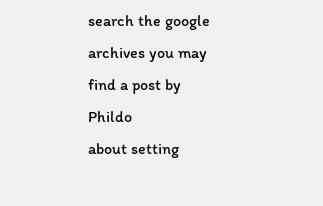search the google archives you may find a post by Phildo
about setting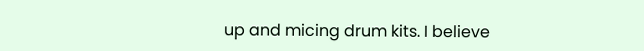up and micing drum kits. I believe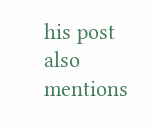his post also mentions